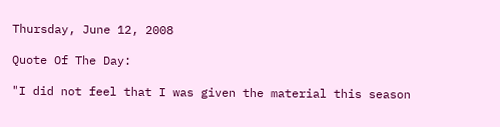Thursday, June 12, 2008

Quote Of The Day:

"I did not feel that I was given the material this season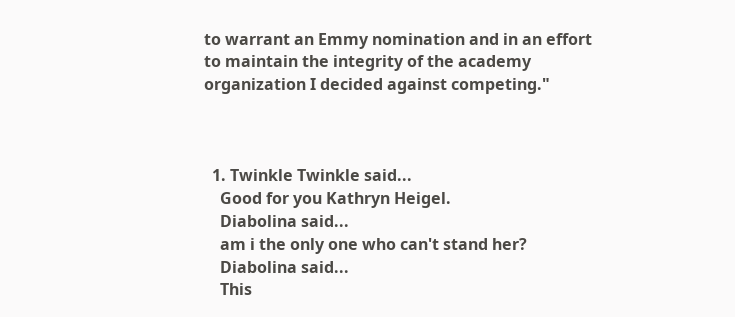to warrant an Emmy nomination and in an effort to maintain the integrity of the academy organization I decided against competing."



  1. Twinkle Twinkle said...
    Good for you Kathryn Heigel.
    Diabolina said...
    am i the only one who can't stand her?
    Diabolina said...
    This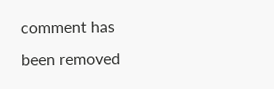comment has been removed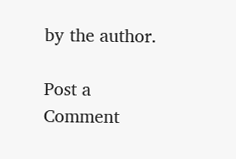by the author.

Post a Comment